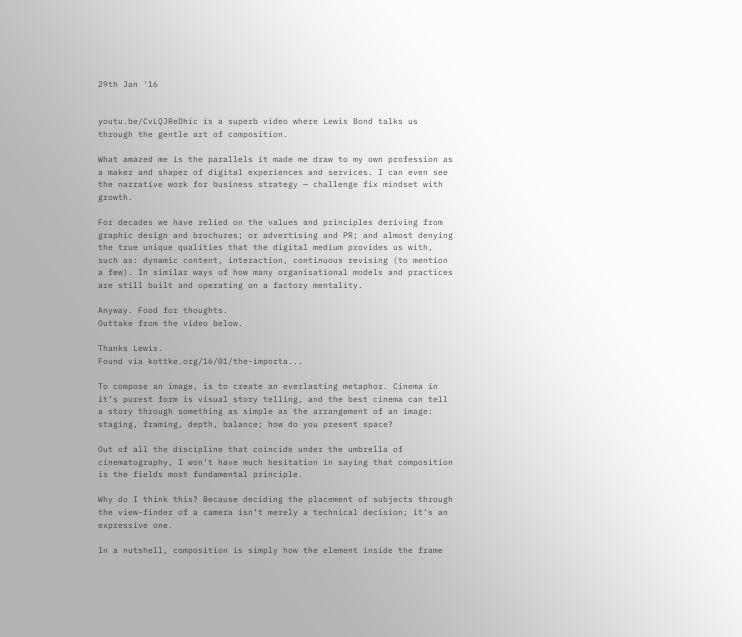29th Jan '16


youtu.be/CvLQJReDhic is a superb video where Lewis Bond talks us through the gentle art of composition.

What amazed me is the parallels it made me draw to my own profession as a maker and shaper of digital experiences and services. I can even see the narrative work for business strategy — challenge fix mindset with growth.

For decades we have relied on the values and principles deriving from graphic design and brochures; or advertising and PR; and almost denying the true unique qualities that the digital medium provides us with, such as: dynamic content, interaction, continuous revising (to mention a few). In similar ways of how many organisational models and practices are still built and operating on a factory mentality.

Anyway. Food for thoughts.
Outtake from the video below.

Thanks Lewis.
Found via kottke.org/16/01/the-importa...

To compose an image, is to create an everlasting metaphor. Cinema in it’s purest form is visual story telling, and the best cinema can tell a story through something as simple as the arrangement of an image: staging, framing, depth, balance; how do you present space?

Out of all the discipline that coincide under the umbrella of cinematography, I won’t have much hesitation in saying that composition is the fields most fundamental principle.

Why do I think this? Because deciding the placement of subjects through the view-finder of a camera isn’t merely a technical decision; it’s an expressive one.

In a nutshell, composition is simply how the element inside the frame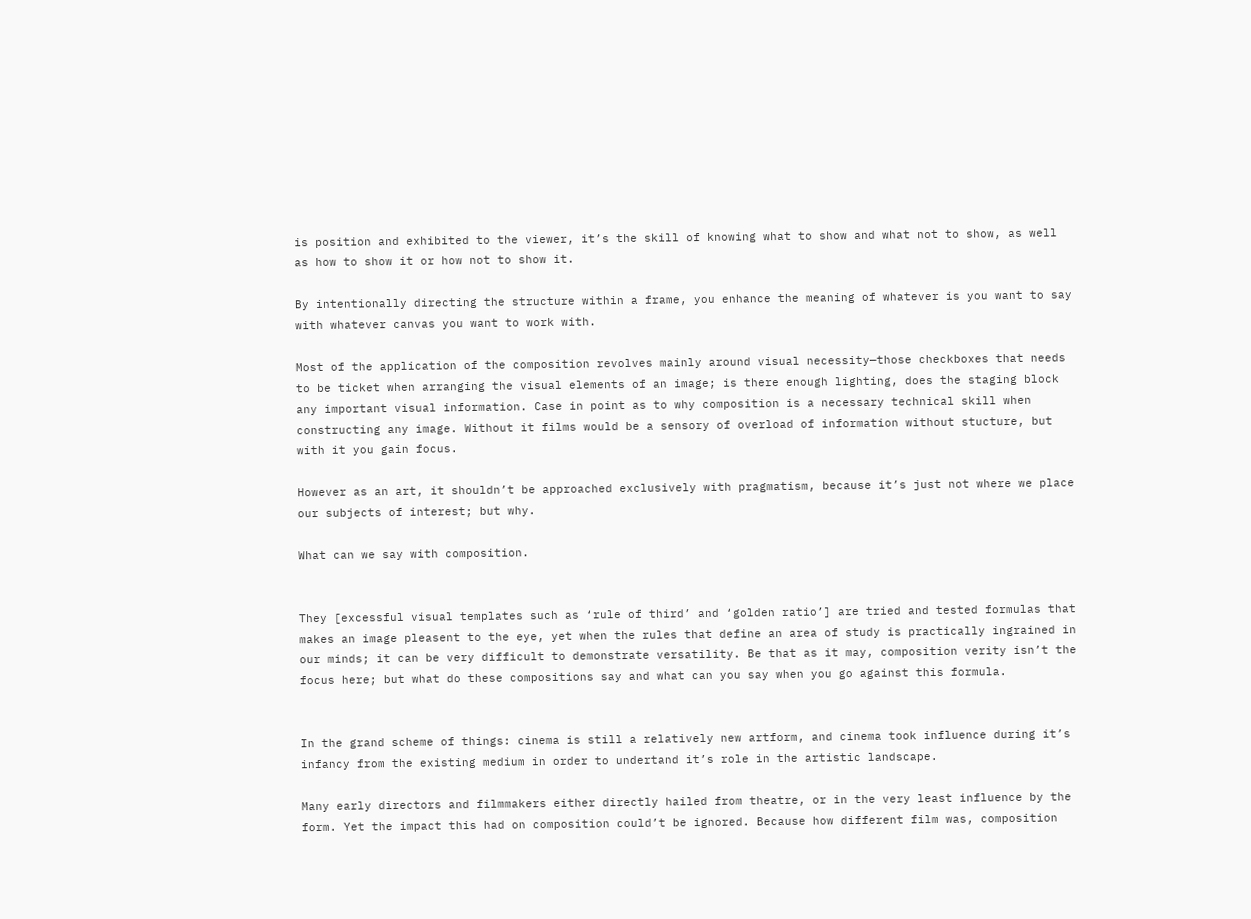is position and exhibited to the viewer, it’s the skill of knowing what to show and what not to show, as well as how to show it or how not to show it.

By intentionally directing the structure within a frame, you enhance the meaning of whatever is you want to say with whatever canvas you want to work with.

Most of the application of the composition revolves mainly around visual necessity—those checkboxes that needs to be ticket when arranging the visual elements of an image; is there enough lighting, does the staging block any important visual information. Case in point as to why composition is a necessary technical skill when constructing any image. Without it films would be a sensory of overload of information without stucture, but with it you gain focus.

However as an art, it shouldn’t be approached exclusively with pragmatism, because it’s just not where we place our subjects of interest; but why.

What can we say with composition.


They [excessful visual templates such as ‘rule of third’ and ‘golden ratio’] are tried and tested formulas that makes an image pleasent to the eye, yet when the rules that define an area of study is practically ingrained in our minds; it can be very difficult to demonstrate versatility. Be that as it may, composition verity isn’t the focus here; but what do these compositions say and what can you say when you go against this formula.


In the grand scheme of things: cinema is still a relatively new artform, and cinema took influence during it’s infancy from the existing medium in order to undertand it’s role in the artistic landscape.

Many early directors and filmmakers either directly hailed from theatre, or in the very least influence by the form. Yet the impact this had on composition could’t be ignored. Because how different film was, composition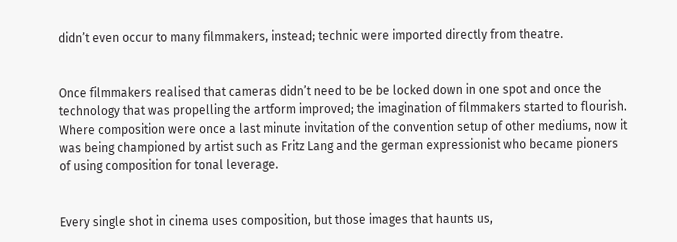didn’t even occur to many filmmakers, instead; technic were imported directly from theatre.


Once filmmakers realised that cameras didn’t need to be be locked down in one spot and once the technology that was propelling the artform improved; the imagination of filmmakers started to flourish. Where composition were once a last minute invitation of the convention setup of other mediums, now it was being championed by artist such as Fritz Lang and the german expressionist who became pioners of using composition for tonal leverage.


Every single shot in cinema uses composition, but those images that haunts us,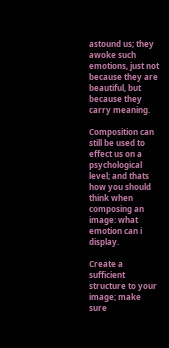astound us; they awoke such emotions, just not because they are beautiful, but because they carry meaning.

Composition can still be used to effect us on a psychological level; and thats how you should think when composing an image: what emotion can i display.

Create a sufficient structure to your image; make sure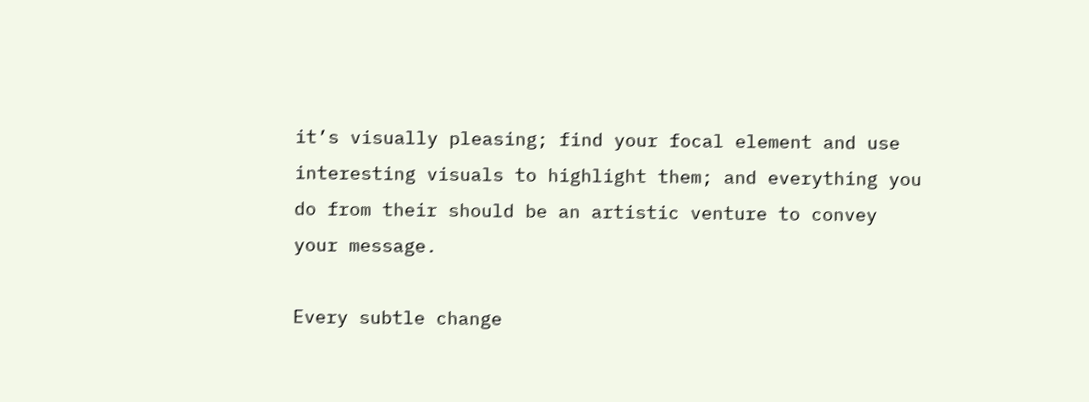it’s visually pleasing; find your focal element and use interesting visuals to highlight them; and everything you do from their should be an artistic venture to convey your message.

Every subtle change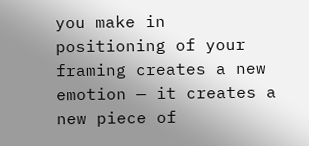you make in positioning of your framing creates a new emotion — it creates a new piece of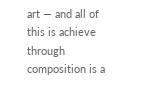art — and all of this is achieve through composition is a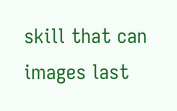skill that can images last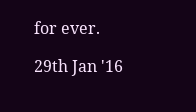for ever.

29th Jan '16